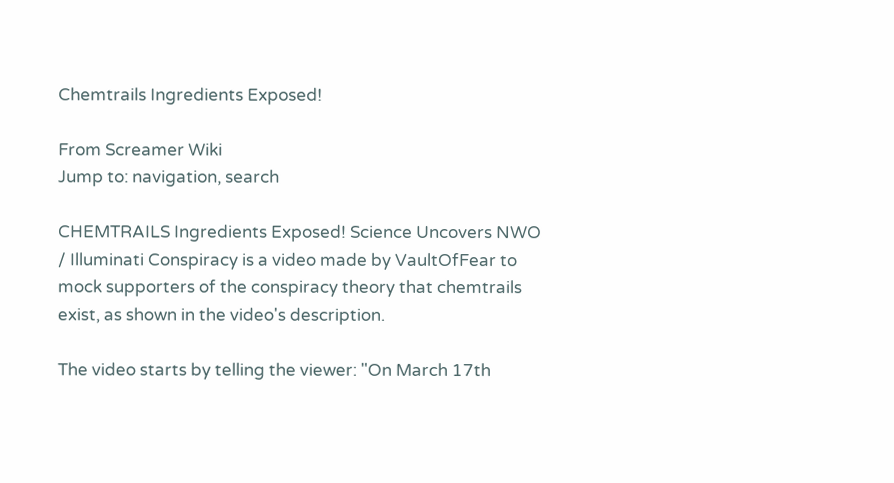Chemtrails Ingredients Exposed!

From Screamer Wiki
Jump to: navigation, search

CHEMTRAILS Ingredients Exposed! Science Uncovers NWO / Illuminati Conspiracy is a video made by VaultOfFear to mock supporters of the conspiracy theory that chemtrails exist, as shown in the video's description.

The video starts by telling the viewer: "On March 17th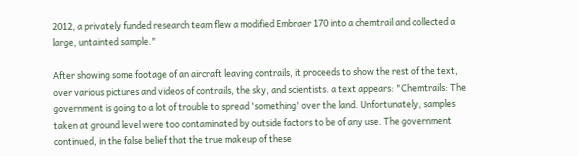2012, a privately funded research team flew a modified Embraer 170 into a chemtrail and collected a large, untainted sample."

After showing some footage of an aircraft leaving contrails, it proceeds to show the rest of the text, over various pictures and videos of contrails, the sky, and scientists. a text appears: "Chemtrails: The government is going to a lot of trouble to spread 'something' over the land. Unfortunately, samples taken at ground level were too contaminated by outside factors to be of any use. The government continued, in the false belief that the true makeup of these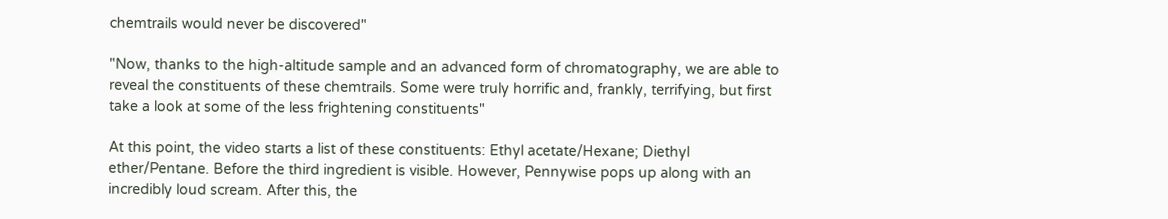chemtrails would never be discovered"

"Now, thanks to the high-altitude sample and an advanced form of chromatography, we are able to reveal the constituents of these chemtrails. Some were truly horrific and, frankly, terrifying, but first take a look at some of the less frightening constituents"

At this point, the video starts a list of these constituents: Ethyl acetate/Hexane; Diethyl ether/Pentane. Before the third ingredient is visible. However, Pennywise pops up along with an incredibly loud scream. After this, the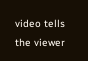video tells the viewer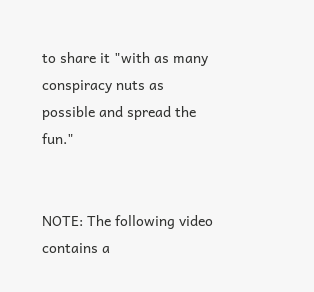to share it "with as many conspiracy nuts as possible and spread the fun."


NOTE: The following video contains a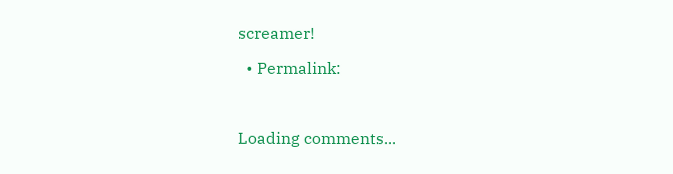screamer!

  • Permalink:



Loading comments...